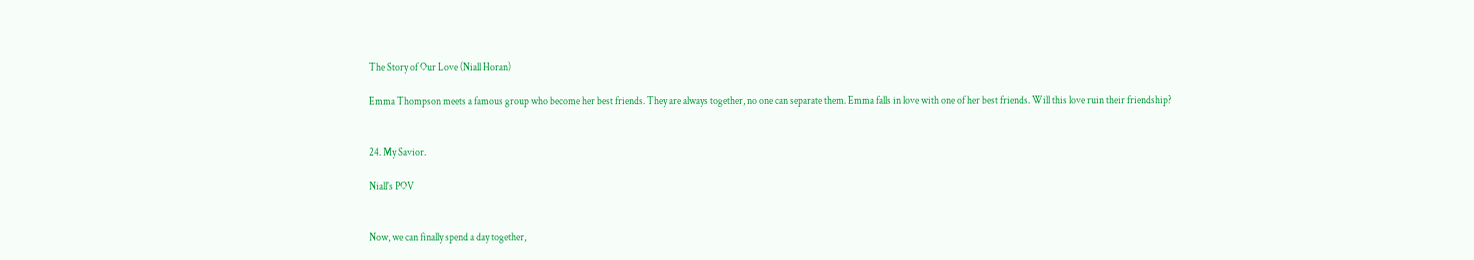The Story of Our Love (Niall Horan)

Emma Thompson meets a famous group who become her best friends. They are always together, no one can separate them. Emma falls in love with one of her best friends. Will this love ruin their friendship?


24. My Savior.

Niall's POV


Now, we can finally spend a day together,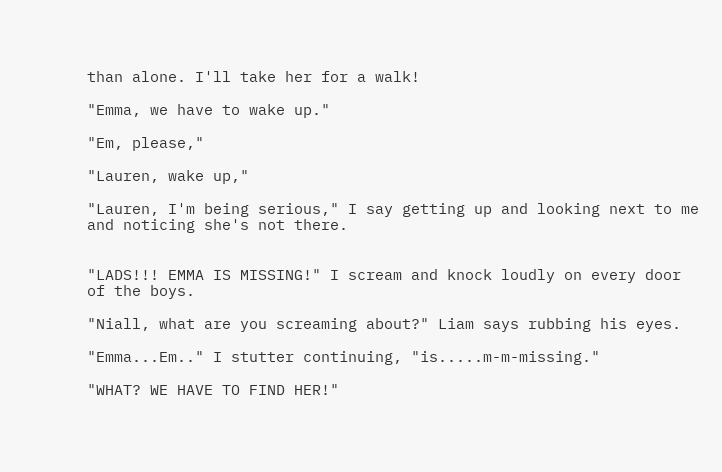than alone. I'll take her for a walk!

"Emma, we have to wake up."

"Em, please,"

"Lauren, wake up,"

"Lauren, I'm being serious," I say getting up and looking next to me and noticing she's not there.


"LADS!!! EMMA IS MISSING!" I scream and knock loudly on every door of the boys.

"Niall, what are you screaming about?" Liam says rubbing his eyes.

"Emma...Em.." I stutter continuing, "is.....m-m-missing."

"WHAT? WE HAVE TO FIND HER!"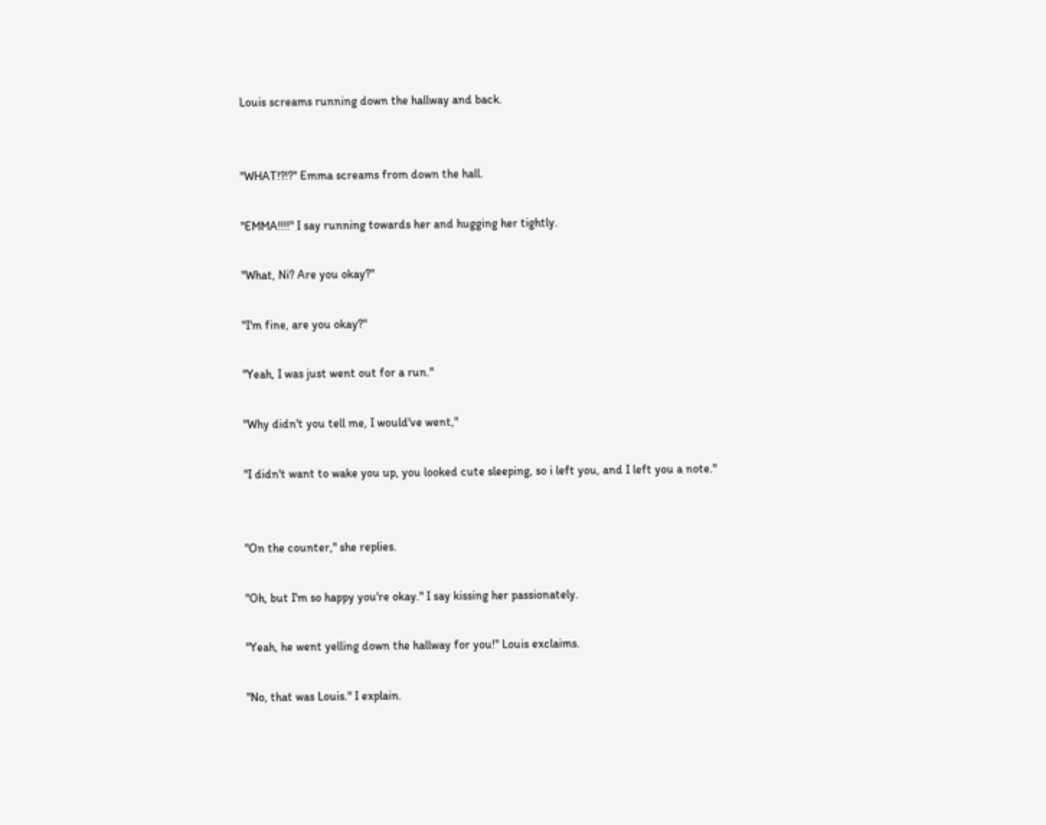Louis screams running down the hallway and back.


"WHAT!?!?" Emma screams from down the hall.

"EMMA!!!!" I say running towards her and hugging her tightly.

"What, Ni? Are you okay?"

"I'm fine, are you okay?"

"Yeah, I was just went out for a run."

"Why didn't you tell me, I would've went,"

"I didn't want to wake you up, you looked cute sleeping, so i left you, and I left you a note."


"On the counter," she replies.

"Oh, but I'm so happy you're okay." I say kissing her passionately.

"Yeah, he went yelling down the hallway for you!" Louis exclaims.

"No, that was Louis." I explain.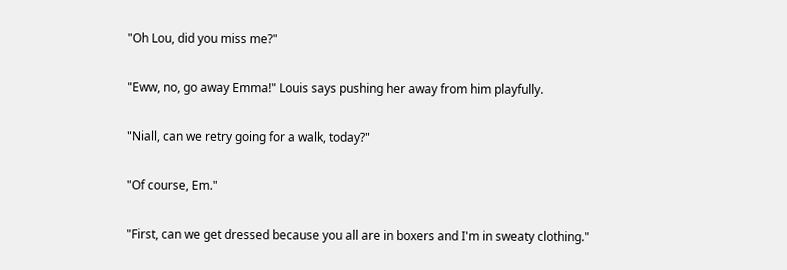"Oh Lou, did you miss me?"

"Eww, no, go away Emma!" Louis says pushing her away from him playfully.

"Niall, can we retry going for a walk, today?"

"Of course, Em."

"First, can we get dressed because you all are in boxers and I'm in sweaty clothing."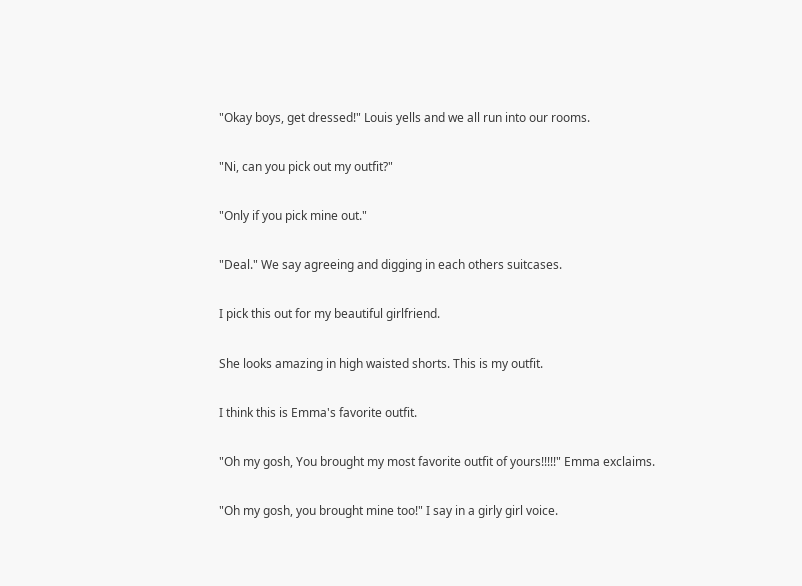"Okay boys, get dressed!" Louis yells and we all run into our rooms.

"Ni, can you pick out my outfit?"

"Only if you pick mine out."

"Deal." We say agreeing and digging in each others suitcases.

I pick this out for my beautiful girlfriend.

She looks amazing in high waisted shorts. This is my outfit.

I think this is Emma's favorite outfit.

"Oh my gosh, You brought my most favorite outfit of yours!!!!!" Emma exclaims.

"Oh my gosh, you brought mine too!" I say in a girly girl voice.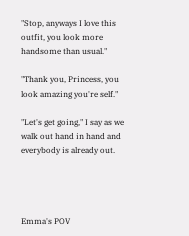"Stop, anyways I love this outfit, you look more handsome than usual."

"Thank you, Princess, you look amazing you're self."

"Let's get going," I say as we walk out hand in hand and everybody is already out.




Emma's POV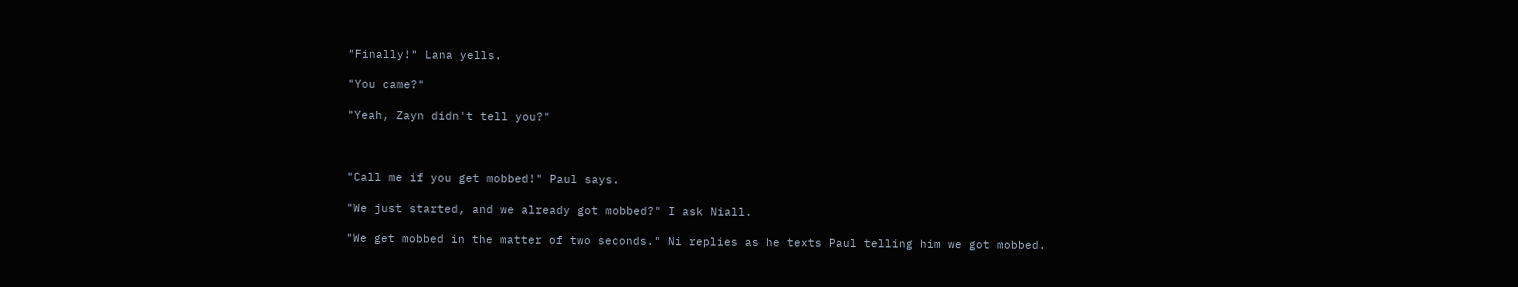"Finally!" Lana yells.

"You came?"

"Yeah, Zayn didn't tell you?"



"Call me if you get mobbed!" Paul says.

"We just started, and we already got mobbed?" I ask Niall.

"We get mobbed in the matter of two seconds." Ni replies as he texts Paul telling him we got mobbed.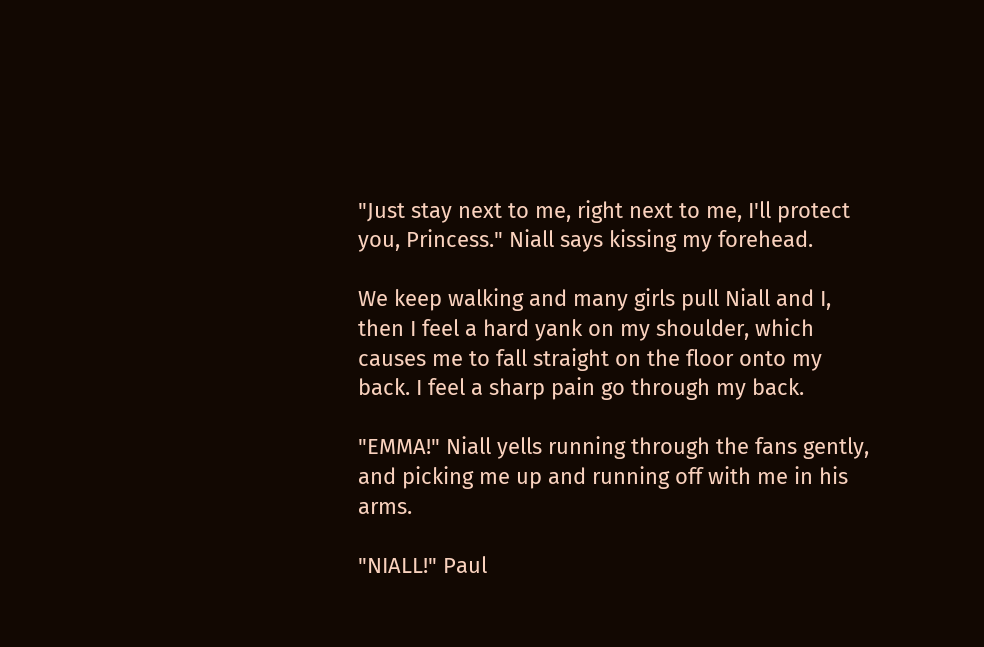"Just stay next to me, right next to me, I'll protect you, Princess." Niall says kissing my forehead.

We keep walking and many girls pull Niall and I, then I feel a hard yank on my shoulder, which causes me to fall straight on the floor onto my back. I feel a sharp pain go through my back.

"EMMA!" Niall yells running through the fans gently, and picking me up and running off with me in his arms.

"NIALL!" Paul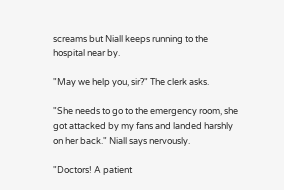screams but Niall keeps running to the hospital near by.

"May we help you, sir?" The clerk asks.

"She needs to go to the emergency room, she got attacked by my fans and landed harshly on her back." Niall says nervously.

"Doctors! A patient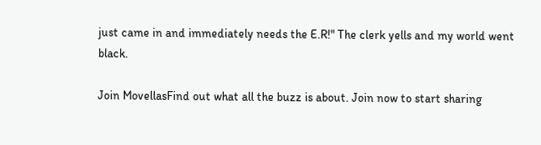just came in and immediately needs the E.R!" The clerk yells and my world went black.

Join MovellasFind out what all the buzz is about. Join now to start sharing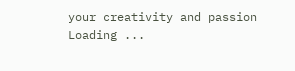your creativity and passion
Loading ...